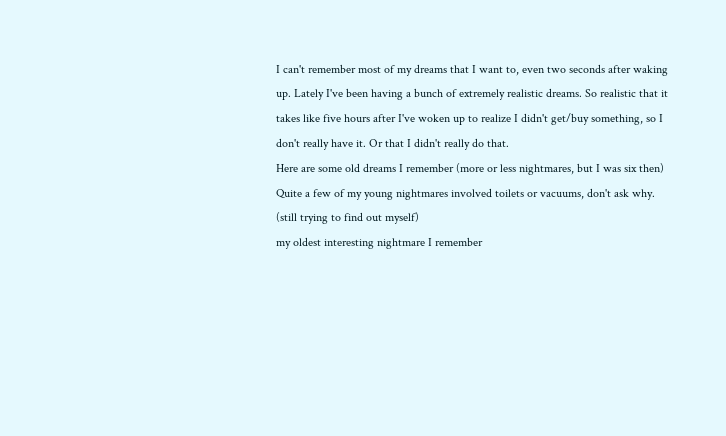I can't remember most of my dreams that I want to, even two seconds after waking up. Lately I've been having a bunch of extremely realistic dreams. So realistic that it takes like five hours after I've woken up to realize I didn't get/buy something, so I don't really have it. Or that I didn't really do that.
Here are some old dreams I remember (more or less nightmares, but I was six then)
Quite a few of my young nightmares involved toilets or vacuums, don't ask why. (still trying to find out myself)
my oldest interesting nightmare I remember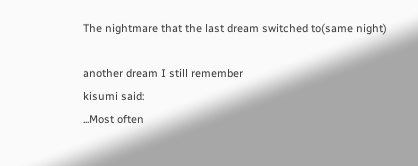The nightmare that the last dream switched to(same night)

another dream I still remember
kisumi said:
...Most often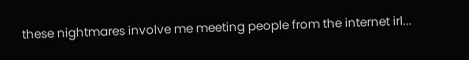these nightmares involve me meeting people from the internet irl...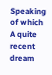Speaking of which
A quite recent dream